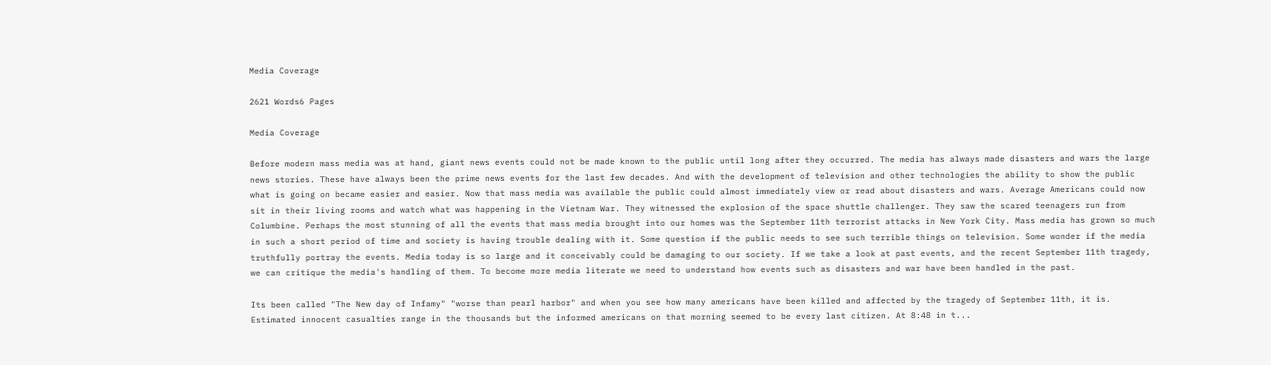Media Coverage

2621 Words6 Pages

Media Coverage

Before modern mass media was at hand, giant news events could not be made known to the public until long after they occurred. The media has always made disasters and wars the large news stories. These have always been the prime news events for the last few decades. And with the development of television and other technologies the ability to show the public what is going on became easier and easier. Now that mass media was available the public could almost immediately view or read about disasters and wars. Average Americans could now sit in their living rooms and watch what was happening in the Vietnam War. They witnessed the explosion of the space shuttle challenger. They saw the scared teenagers run from Columbine. Perhaps the most stunning of all the events that mass media brought into our homes was the September 11th terrorist attacks in New York City. Mass media has grown so much in such a short period of time and society is having trouble dealing with it. Some question if the public needs to see such terrible things on television. Some wonder if the media truthfully portray the events. Media today is so large and it conceivably could be damaging to our society. If we take a look at past events, and the recent September 11th tragedy, we can critique the media's handling of them. To become more media literate we need to understand how events such as disasters and war have been handled in the past.

Its been called "The New day of Infamy" "worse than pearl harbor" and when you see how many americans have been killed and affected by the tragedy of September 11th, it is. Estimated innocent casualties range in the thousands but the informed americans on that morning seemed to be every last citizen. At 8:48 in t...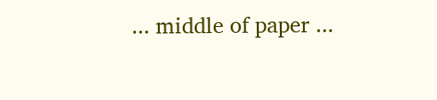... middle of paper ...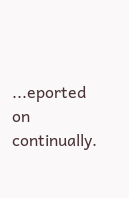...eported on continually.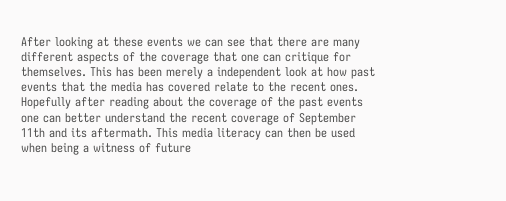After looking at these events we can see that there are many different aspects of the coverage that one can critique for themselves. This has been merely a independent look at how past events that the media has covered relate to the recent ones. Hopefully after reading about the coverage of the past events one can better understand the recent coverage of September 11th and its aftermath. This media literacy can then be used when being a witness of future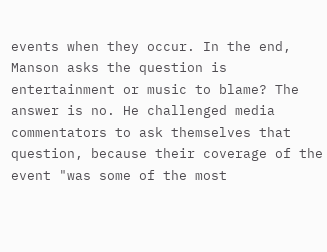events when they occur. In the end, Manson asks the question is entertainment or music to blame? The answer is no. He challenged media commentators to ask themselves that question, because their coverage of the event "was some of the most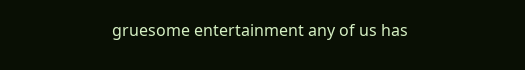gruesome entertainment any of us has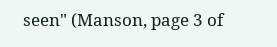seen" (Manson, page 3 of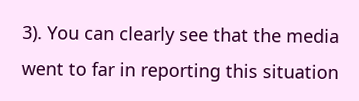3). You can clearly see that the media went to far in reporting this situation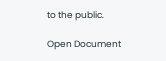to the public.

Open Document